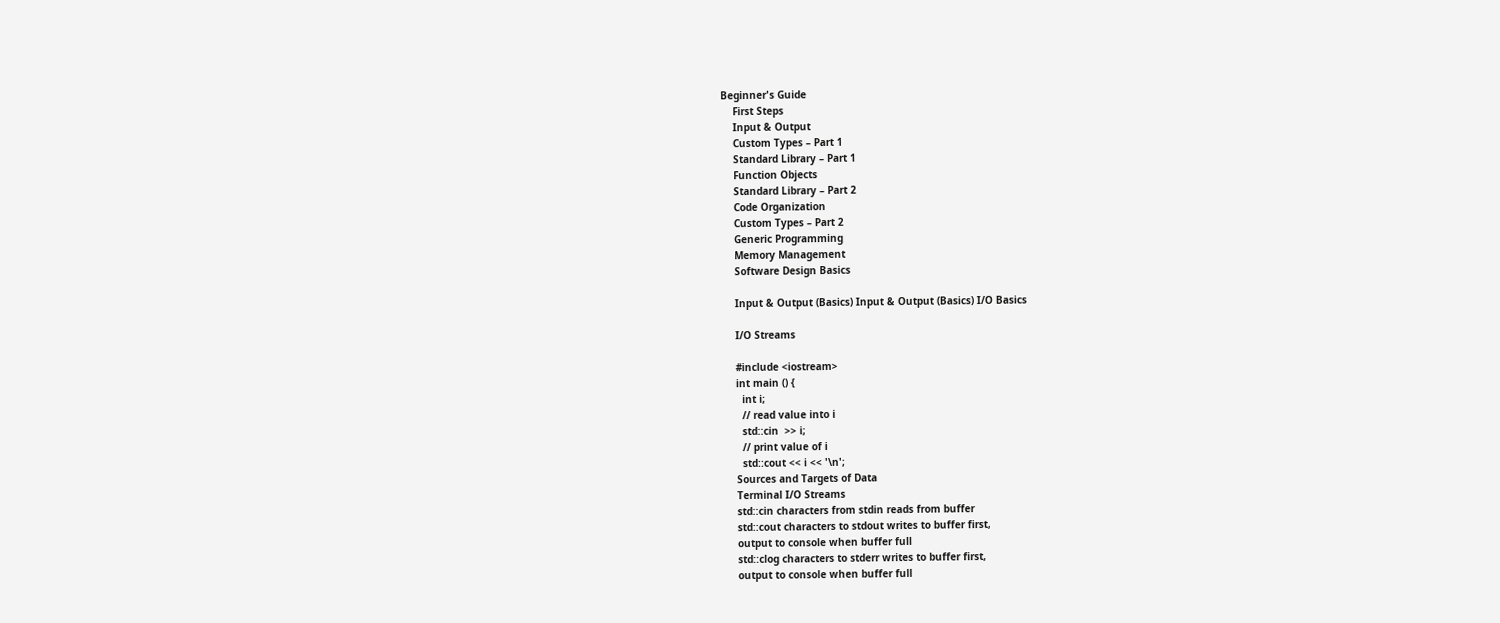Beginner's Guide
    First Steps
    Input & Output
    Custom Types – Part 1
    Standard Library – Part 1
    Function Objects
    Standard Library – Part 2
    Code Organization
    Custom Types – Part 2
    Generic Programming
    Memory Management
    Software Design Basics

    Input & Output (Basics) Input & Output (Basics) I/O Basics

    I/O Streams

    #include <iostream>
    int main () {
      int i;
      // read value into i
      std::cin  >> i;
      // print value of i
      std::cout << i << '\n';
    Sources and Targets of Data
    Terminal I/O Streams
    std::cin characters from stdin reads from buffer
    std::cout characters to stdout writes to buffer first,
    output to console when buffer full
    std::clog characters to stderr writes to buffer first,
    output to console when buffer full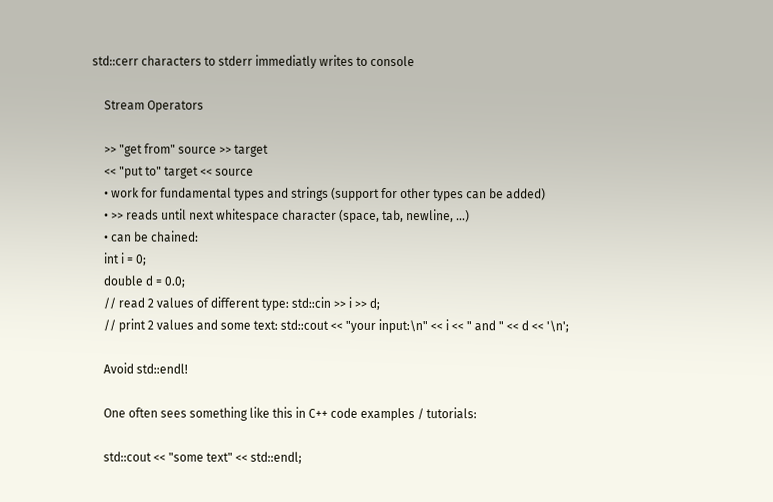std::cerr characters to stderr immediatly writes to console

    Stream Operators

    >> "get from" source >> target
    << "put to" target << source
    • work for fundamental types and strings (support for other types can be added)
    • >> reads until next whitespace character (space, tab, newline, …)
    • can be chained:
    int i = 0;
    double d = 0.0;
    // read 2 values of different type: std::cin >> i >> d;
    // print 2 values and some text: std::cout << "your input:\n" << i << " and " << d << '\n';

    Avoid std::endl!

    One often sees something like this in C++ code examples / tutorials:

    std::cout << "some text" << std::endl;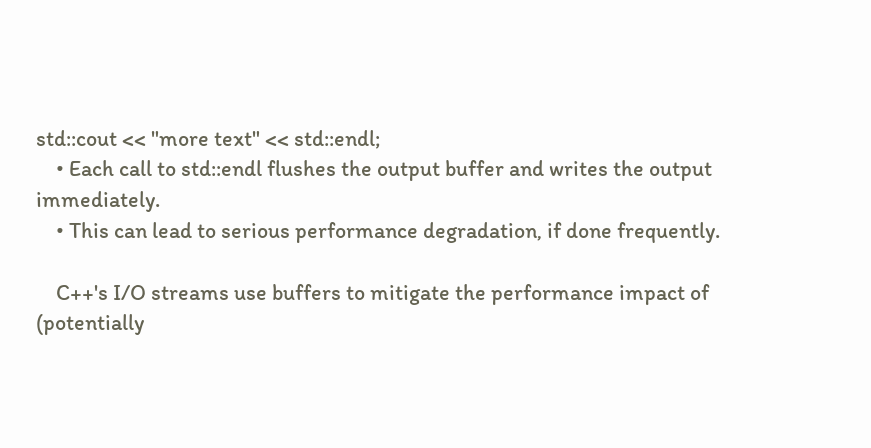std::cout << "more text" << std::endl;
    • Each call to std::endl flushes the output buffer and writes the output immediately.
    • This can lead to serious performance degradation, if done frequently.

    C++'s I/O streams use buffers to mitigate the performance impact of (potentially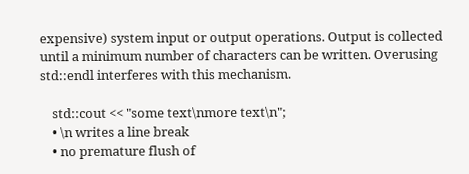expensive) system input or output operations. Output is collected until a minimum number of characters can be written. Overusing std::endl interferes with this mechanism.

    std::cout << "some text\nmore text\n";
    • \n writes a line break
    • no premature flush of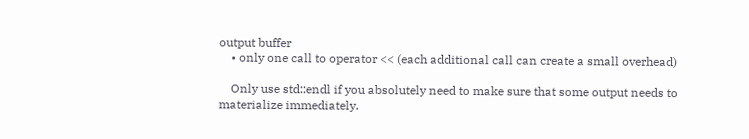output buffer
    • only one call to operator << (each additional call can create a small overhead)

    Only use std::endl if you absolutely need to make sure that some output needs to materialize immediately.